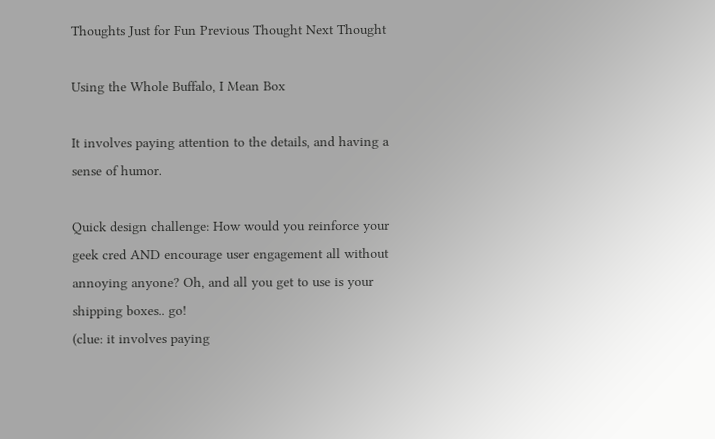Thoughts Just for Fun Previous Thought Next Thought

Using the Whole Buffalo, I Mean Box

It involves paying attention to the details, and having a sense of humor.

Quick design challenge: How would you reinforce your geek cred AND encourage user engagement all without annoying anyone? Oh, and all you get to use is your shipping boxes.. go!
(clue: it involves paying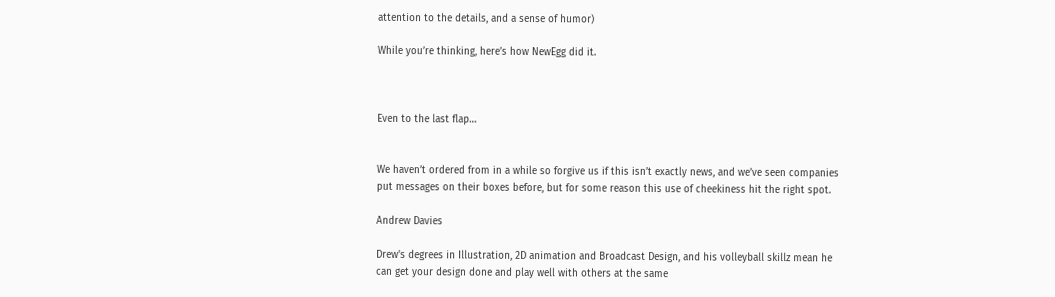attention to the details, and a sense of humor)

While you’re thinking, here’s how NewEgg did it.



Even to the last flap…


We haven’t ordered from in a while so forgive us if this isn’t exactly news, and we’ve seen companies put messages on their boxes before, but for some reason this use of cheekiness hit the right spot.

Andrew Davies

Drew's degrees in Illustration, 2D animation and Broadcast Design, and his volleyball skillz mean he can get your design done and play well with others at the same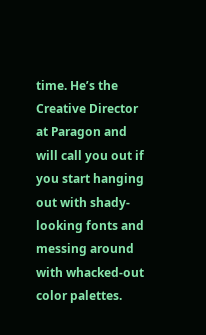time. He’s the Creative Director at Paragon and will call you out if you start hanging out with shady-looking fonts and messing around with whacked-out color palettes.